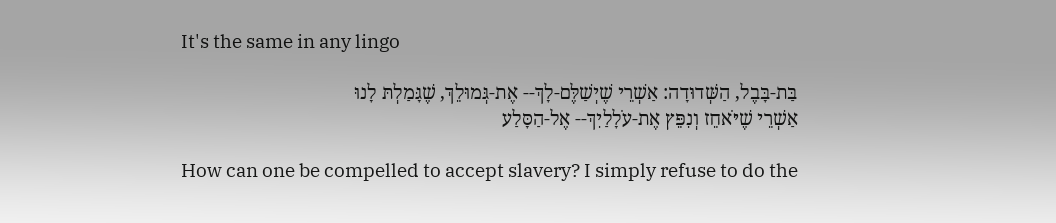It's the same in any lingo

בַּת-בָּבֶל, הַשְּׁדוּדָה: אַשְׁרֵי שֶׁיְשַׁלֶּם-לָךְ-- אֶת-גְּמוּלֵךְ, שֶׁגָּמַלְתּ לָנוּ
אַשְׁרֵי שֶׁיֹּאחֵז וְנִפֵּץ אֶת-עֹלָלַיִךְ-- אֶל-הַסָּלַע

How can one be compelled to accept slavery? I simply refuse to do the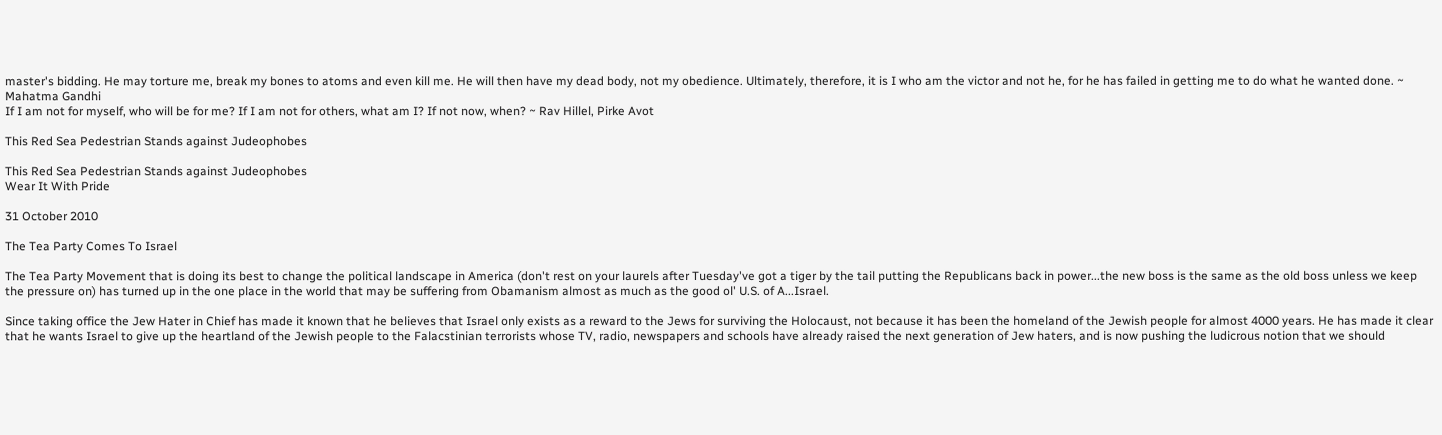master's bidding. He may torture me, break my bones to atoms and even kill me. He will then have my dead body, not my obedience. Ultimately, therefore, it is I who am the victor and not he, for he has failed in getting me to do what he wanted done. ~ Mahatma Gandhi
If I am not for myself, who will be for me? If I am not for others, what am I? If not now, when? ~ Rav Hillel, Pirke Avot

This Red Sea Pedestrian Stands against Judeophobes

This Red Sea Pedestrian Stands against Judeophobes
Wear It With Pride

31 October 2010

The Tea Party Comes To Israel

The Tea Party Movement that is doing its best to change the political landscape in America (don't rest on your laurels after Tuesday've got a tiger by the tail putting the Republicans back in power...the new boss is the same as the old boss unless we keep the pressure on) has turned up in the one place in the world that may be suffering from Obamanism almost as much as the good ol' U.S. of A...Israel.

Since taking office the Jew Hater in Chief has made it known that he believes that Israel only exists as a reward to the Jews for surviving the Holocaust, not because it has been the homeland of the Jewish people for almost 4000 years. He has made it clear that he wants Israel to give up the heartland of the Jewish people to the Falacstinian terrorists whose TV, radio, newspapers and schools have already raised the next generation of Jew haters, and is now pushing the ludicrous notion that we should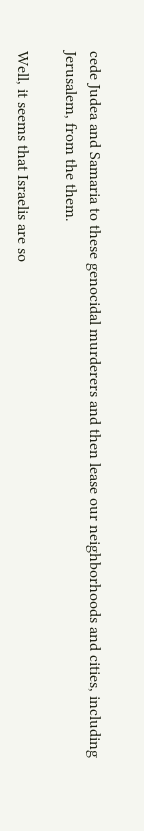cede Judea and Samaria to these genocidal murderers and then lease our neighborhoods and cities, including Jerusalem, from the them.

Well, it seems that Israelis are so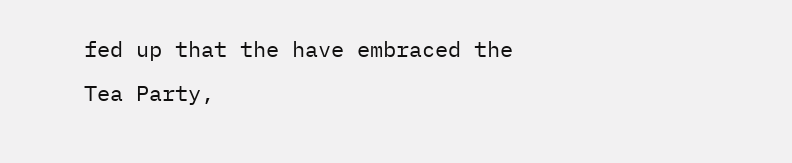fed up that the have embraced the Tea Party,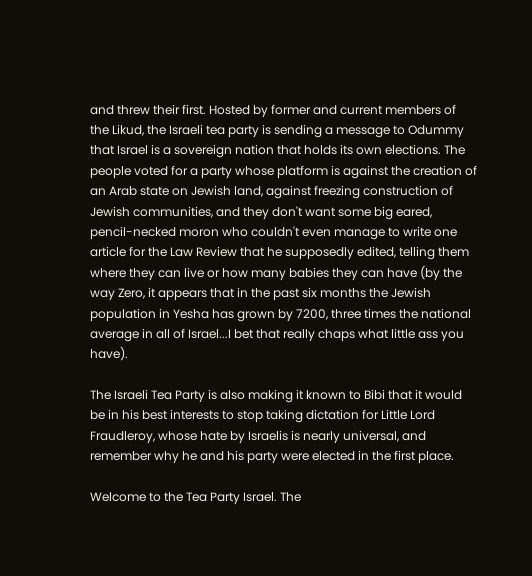and threw their first. Hosted by former and current members of the Likud, the Israeli tea party is sending a message to Odummy that Israel is a sovereign nation that holds its own elections. The people voted for a party whose platform is against the creation of an Arab state on Jewish land, against freezing construction of Jewish communities, and they don't want some big eared, pencil-necked moron who couldn't even manage to write one article for the Law Review that he supposedly edited, telling them where they can live or how many babies they can have (by the way Zero, it appears that in the past six months the Jewish population in Yesha has grown by 7200, three times the national average in all of Israel...I bet that really chaps what little ass you have).

The Israeli Tea Party is also making it known to Bibi that it would be in his best interests to stop taking dictation for Little Lord Fraudleroy, whose hate by Israelis is nearly universal, and remember why he and his party were elected in the first place.

Welcome to the Tea Party Israel. The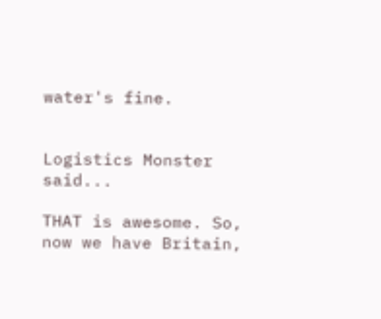water's fine.


Logistics Monster said...

THAT is awesome. So, now we have Britain,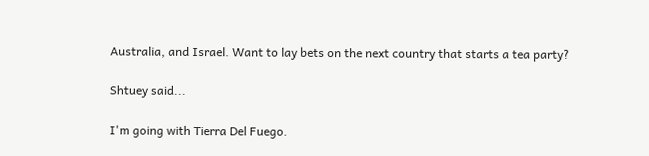Australia, and Israel. Want to lay bets on the next country that starts a tea party?

Shtuey said...

I'm going with Tierra Del Fuego.